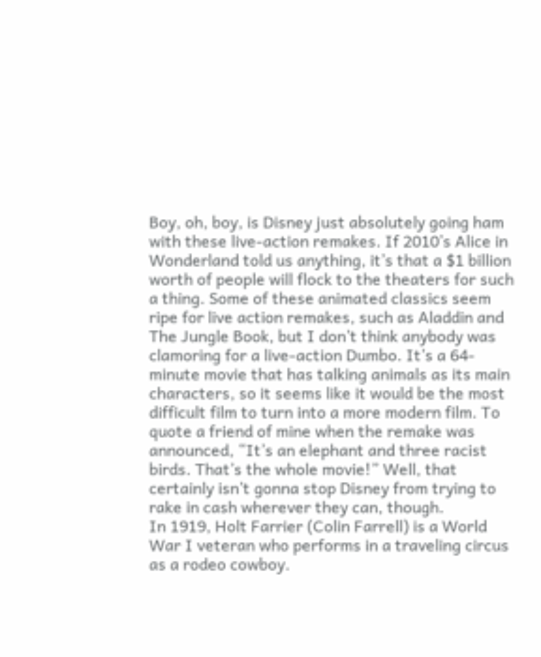Boy, oh, boy, is Disney just absolutely going ham with these live-action remakes. If 2010’s Alice in Wonderland told us anything, it’s that a $1 billion worth of people will flock to the theaters for such a thing. Some of these animated classics seem ripe for live action remakes, such as Aladdin and The Jungle Book, but I don’t think anybody was clamoring for a live-action Dumbo. It’s a 64-minute movie that has talking animals as its main characters, so it seems like it would be the most difficult film to turn into a more modern film. To quote a friend of mine when the remake was announced, “It’s an elephant and three racist birds. That’s the whole movie!” Well, that certainly isn’t gonna stop Disney from trying to rake in cash wherever they can, though.
In 1919, Holt Farrier (Colin Farrell) is a World War I veteran who performs in a traveling circus as a rodeo cowboy.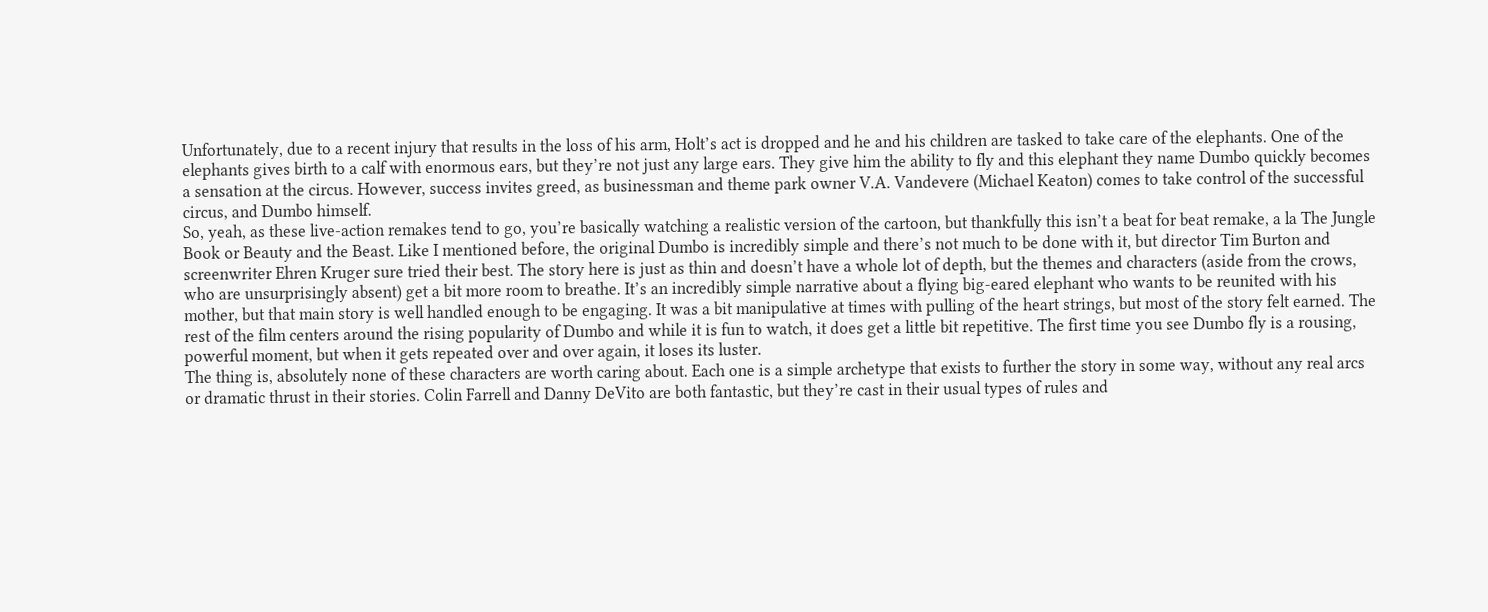Unfortunately, due to a recent injury that results in the loss of his arm, Holt’s act is dropped and he and his children are tasked to take care of the elephants. One of the elephants gives birth to a calf with enormous ears, but they’re not just any large ears. They give him the ability to fly and this elephant they name Dumbo quickly becomes a sensation at the circus. However, success invites greed, as businessman and theme park owner V.A. Vandevere (Michael Keaton) comes to take control of the successful circus, and Dumbo himself.
So, yeah, as these live-action remakes tend to go, you’re basically watching a realistic version of the cartoon, but thankfully this isn’t a beat for beat remake, a la The Jungle Book or Beauty and the Beast. Like I mentioned before, the original Dumbo is incredibly simple and there’s not much to be done with it, but director Tim Burton and screenwriter Ehren Kruger sure tried their best. The story here is just as thin and doesn’t have a whole lot of depth, but the themes and characters (aside from the crows, who are unsurprisingly absent) get a bit more room to breathe. It’s an incredibly simple narrative about a flying big-eared elephant who wants to be reunited with his mother, but that main story is well handled enough to be engaging. It was a bit manipulative at times with pulling of the heart strings, but most of the story felt earned. The rest of the film centers around the rising popularity of Dumbo and while it is fun to watch, it does get a little bit repetitive. The first time you see Dumbo fly is a rousing, powerful moment, but when it gets repeated over and over again, it loses its luster.
The thing is, absolutely none of these characters are worth caring about. Each one is a simple archetype that exists to further the story in some way, without any real arcs or dramatic thrust in their stories. Colin Farrell and Danny DeVito are both fantastic, but they’re cast in their usual types of rules and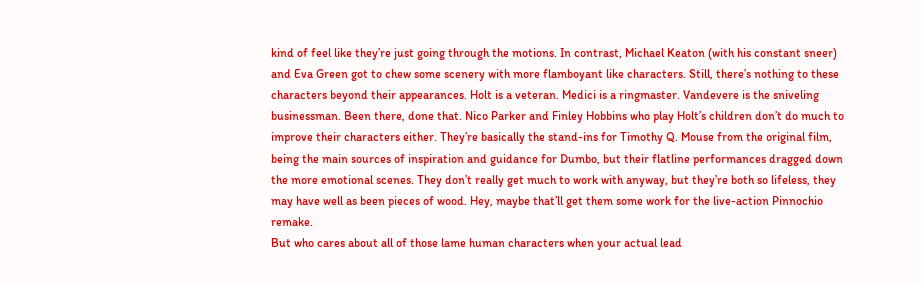kind of feel like they’re just going through the motions. In contrast, Michael Keaton (with his constant sneer) and Eva Green got to chew some scenery with more flamboyant like characters. Still, there’s nothing to these characters beyond their appearances. Holt is a veteran. Medici is a ringmaster. Vandevere is the sniveling businessman. Been there, done that. Nico Parker and Finley Hobbins who play Holt’s children don’t do much to improve their characters either. They’re basically the stand-ins for Timothy Q. Mouse from the original film, being the main sources of inspiration and guidance for Dumbo, but their flatline performances dragged down the more emotional scenes. They don’t really get much to work with anyway, but they’re both so lifeless, they may have well as been pieces of wood. Hey, maybe that’ll get them some work for the live-action Pinnochio remake.
But who cares about all of those lame human characters when your actual lead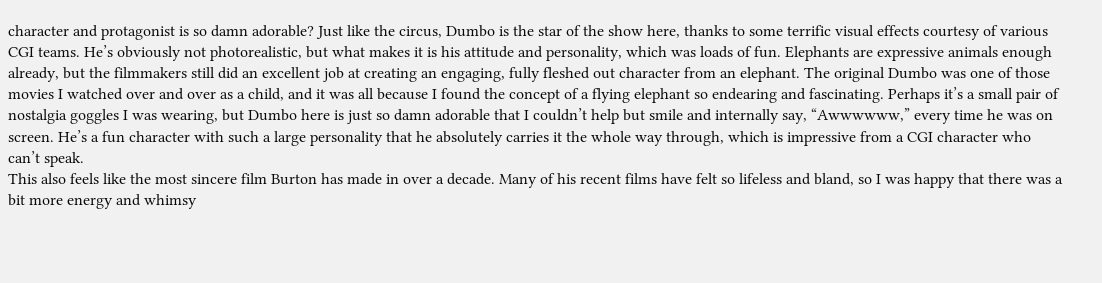character and protagonist is so damn adorable? Just like the circus, Dumbo is the star of the show here, thanks to some terrific visual effects courtesy of various CGI teams. He’s obviously not photorealistic, but what makes it is his attitude and personality, which was loads of fun. Elephants are expressive animals enough already, but the filmmakers still did an excellent job at creating an engaging, fully fleshed out character from an elephant. The original Dumbo was one of those movies I watched over and over as a child, and it was all because I found the concept of a flying elephant so endearing and fascinating. Perhaps it’s a small pair of nostalgia goggles I was wearing, but Dumbo here is just so damn adorable that I couldn’t help but smile and internally say, “Awwwwww,” every time he was on screen. He’s a fun character with such a large personality that he absolutely carries it the whole way through, which is impressive from a CGI character who can’t speak.
This also feels like the most sincere film Burton has made in over a decade. Many of his recent films have felt so lifeless and bland, so I was happy that there was a bit more energy and whimsy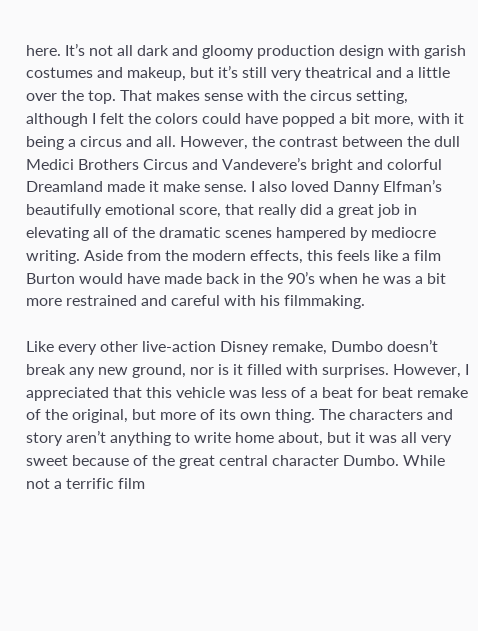here. It’s not all dark and gloomy production design with garish costumes and makeup, but it’s still very theatrical and a little over the top. That makes sense with the circus setting, although I felt the colors could have popped a bit more, with it being a circus and all. However, the contrast between the dull Medici Brothers Circus and Vandevere’s bright and colorful Dreamland made it make sense. I also loved Danny Elfman’s beautifully emotional score, that really did a great job in elevating all of the dramatic scenes hampered by mediocre writing. Aside from the modern effects, this feels like a film Burton would have made back in the 90’s when he was a bit more restrained and careful with his filmmaking.

Like every other live-action Disney remake, Dumbo doesn’t break any new ground, nor is it filled with surprises. However, I appreciated that this vehicle was less of a beat for beat remake of the original, but more of its own thing. The characters and story aren’t anything to write home about, but it was all very sweet because of the great central character Dumbo. While not a terrific film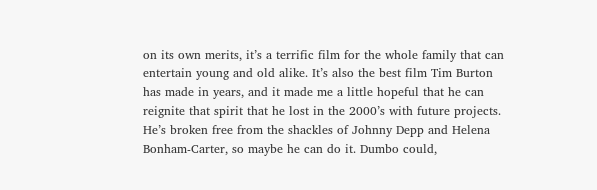on its own merits, it’s a terrific film for the whole family that can entertain young and old alike. It’s also the best film Tim Burton has made in years, and it made me a little hopeful that he can reignite that spirit that he lost in the 2000’s with future projects. He’s broken free from the shackles of Johnny Depp and Helena Bonham-Carter, so maybe he can do it. Dumbo could,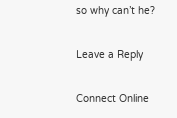so why can’t he?

Leave a Reply

Connect Online